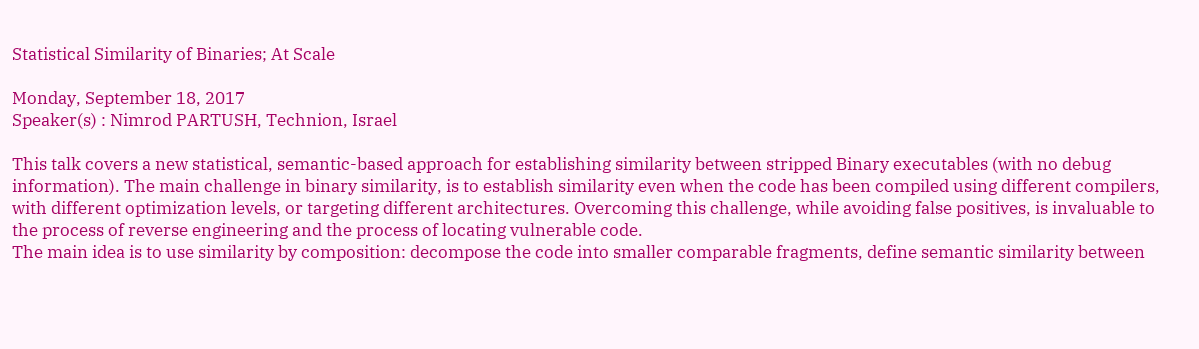Statistical Similarity of Binaries; At Scale

Monday, September 18, 2017
Speaker(s) : Nimrod PARTUSH, Technion, Israel

This talk covers a new statistical, semantic-based approach for establishing similarity between stripped Binary executables (with no debug information). The main challenge in binary similarity, is to establish similarity even when the code has been compiled using different compilers, with different optimization levels, or targeting different architectures. Overcoming this challenge, while avoiding false positives, is invaluable to the process of reverse engineering and the process of locating vulnerable code.
The main idea is to use similarity by composition: decompose the code into smaller comparable fragments, define semantic similarity between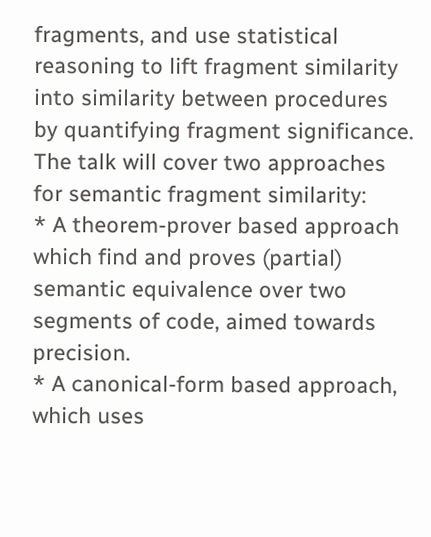fragments, and use statistical reasoning to lift fragment similarity into similarity between procedures by quantifying fragment significance.
The talk will cover two approaches for semantic fragment similarity:
* A theorem-prover based approach which find and proves (partial) semantic equivalence over two segments of code, aimed towards precision.
* A canonical-form based approach, which uses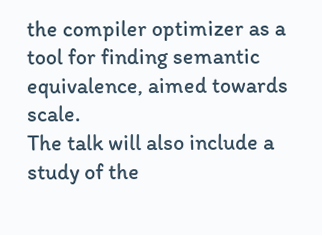the compiler optimizer as a tool for finding semantic equivalence, aimed towards scale.
The talk will also include a study of the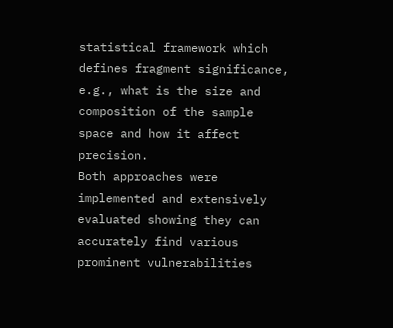statistical framework which defines fragment significance, e.g., what is the size and composition of the sample space and how it affect precision.
Both approaches were implemented and extensively evaluated showing they can accurately find various prominent vulnerabilities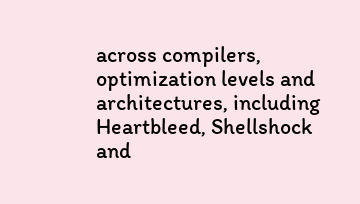across compilers, optimization levels and architectures, including Heartbleed, Shellshock and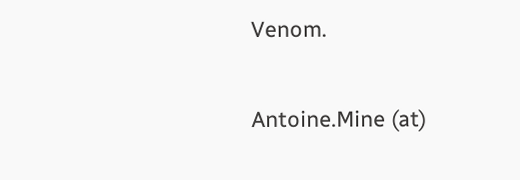Venom.

Antoine.Mine (at)